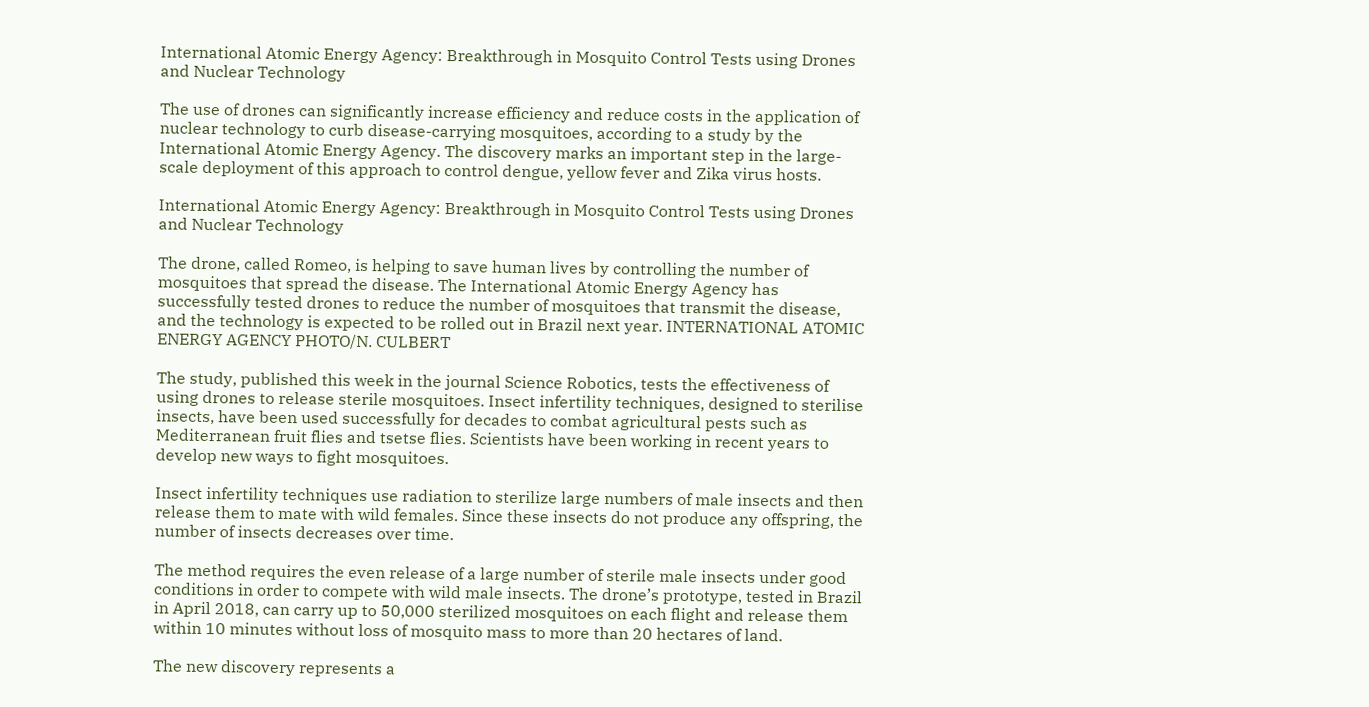International Atomic Energy Agency: Breakthrough in Mosquito Control Tests using Drones and Nuclear Technology

The use of drones can significantly increase efficiency and reduce costs in the application of nuclear technology to curb disease-carrying mosquitoes, according to a study by the International Atomic Energy Agency. The discovery marks an important step in the large-scale deployment of this approach to control dengue, yellow fever and Zika virus hosts.

International Atomic Energy Agency: Breakthrough in Mosquito Control Tests using Drones and Nuclear Technology

The drone, called Romeo, is helping to save human lives by controlling the number of mosquitoes that spread the disease. The International Atomic Energy Agency has successfully tested drones to reduce the number of mosquitoes that transmit the disease, and the technology is expected to be rolled out in Brazil next year. INTERNATIONAL ATOMIC ENERGY AGENCY PHOTO/N. CULBERT

The study, published this week in the journal Science Robotics, tests the effectiveness of using drones to release sterile mosquitoes. Insect infertility techniques, designed to sterilise insects, have been used successfully for decades to combat agricultural pests such as Mediterranean fruit flies and tsetse flies. Scientists have been working in recent years to develop new ways to fight mosquitoes.

Insect infertility techniques use radiation to sterilize large numbers of male insects and then release them to mate with wild females. Since these insects do not produce any offspring, the number of insects decreases over time.

The method requires the even release of a large number of sterile male insects under good conditions in order to compete with wild male insects. The drone’s prototype, tested in Brazil in April 2018, can carry up to 50,000 sterilized mosquitoes on each flight and release them within 10 minutes without loss of mosquito mass to more than 20 hectares of land.

The new discovery represents a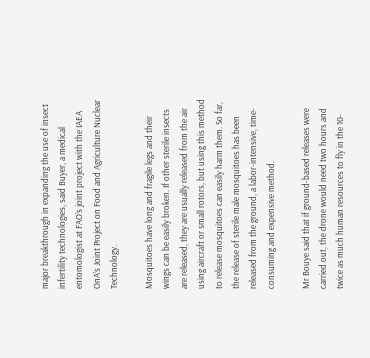major breakthrough in expanding the use of insect infertility technologies, said Buyer, a medical entomologist at FAO’s joint project with the IAEA OnA’s Joint Project on Food and Agriculture Nuclear Technology.

Mosquitoes have long and fragile legs and their wings can be easily broken. If other sterile insects are released, they are usually released from the air using aircraft or small rotors, but using this method to release mosquitoes can easily harm them. So far, the release of sterile male mosquitoes has been released from the ground, a labor-intensive, time-consuming and expensive method.

Mr Bouye said that if ground-based releases were carried out, the drone would need two hours and twice as much human resources to fly in the 10-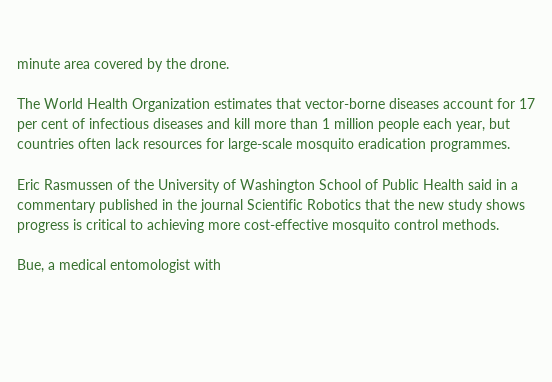minute area covered by the drone.

The World Health Organization estimates that vector-borne diseases account for 17 per cent of infectious diseases and kill more than 1 million people each year, but countries often lack resources for large-scale mosquito eradication programmes.

Eric Rasmussen of the University of Washington School of Public Health said in a commentary published in the journal Scientific Robotics that the new study shows progress is critical to achieving more cost-effective mosquito control methods.

Bue, a medical entomologist with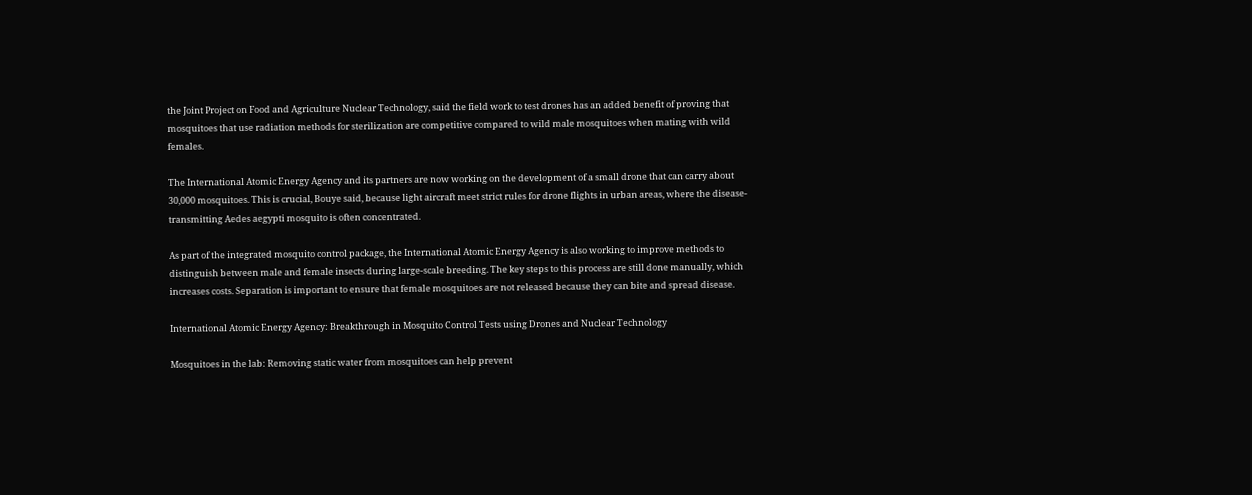the Joint Project on Food and Agriculture Nuclear Technology, said the field work to test drones has an added benefit of proving that mosquitoes that use radiation methods for sterilization are competitive compared to wild male mosquitoes when mating with wild females.

The International Atomic Energy Agency and its partners are now working on the development of a small drone that can carry about 30,000 mosquitoes. This is crucial, Bouye said, because light aircraft meet strict rules for drone flights in urban areas, where the disease-transmitting Aedes aegypti mosquito is often concentrated.

As part of the integrated mosquito control package, the International Atomic Energy Agency is also working to improve methods to distinguish between male and female insects during large-scale breeding. The key steps to this process are still done manually, which increases costs. Separation is important to ensure that female mosquitoes are not released because they can bite and spread disease.

International Atomic Energy Agency: Breakthrough in Mosquito Control Tests using Drones and Nuclear Technology

Mosquitoes in the lab: Removing static water from mosquitoes can help prevent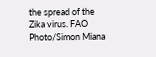the spread of the Zika virus. FAO Photo/Simon Miana